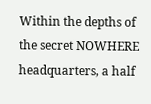Within the depths of the secret NOWHERE headquarters, a half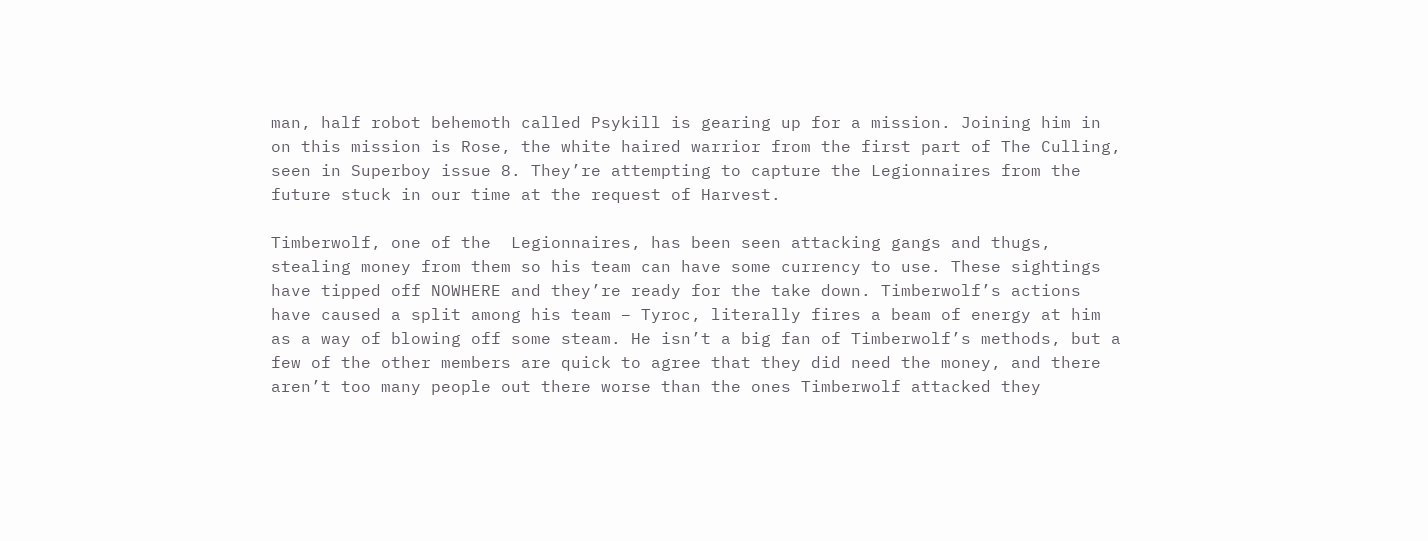man, half robot behemoth called Psykill is gearing up for a mission. Joining him in on this mission is Rose, the white haired warrior from the first part of The Culling, seen in Superboy issue 8. They’re attempting to capture the Legionnaires from the future stuck in our time at the request of Harvest.

Timberwolf, one of the  Legionnaires, has been seen attacking gangs and thugs, stealing money from them so his team can have some currency to use. These sightings have tipped off NOWHERE and they’re ready for the take down. Timberwolf’s actions have caused a split among his team – Tyroc, literally fires a beam of energy at him as a way of blowing off some steam. He isn’t a big fan of Timberwolf’s methods, but a few of the other members are quick to agree that they did need the money, and there aren’t too many people out there worse than the ones Timberwolf attacked they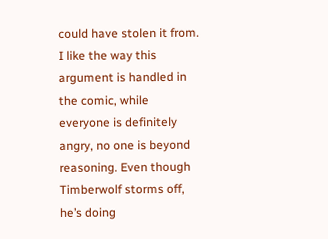could have stolen it from. I like the way this argument is handled in the comic, while everyone is definitely angry, no one is beyond reasoning. Even though Timberwolf storms off, he’s doing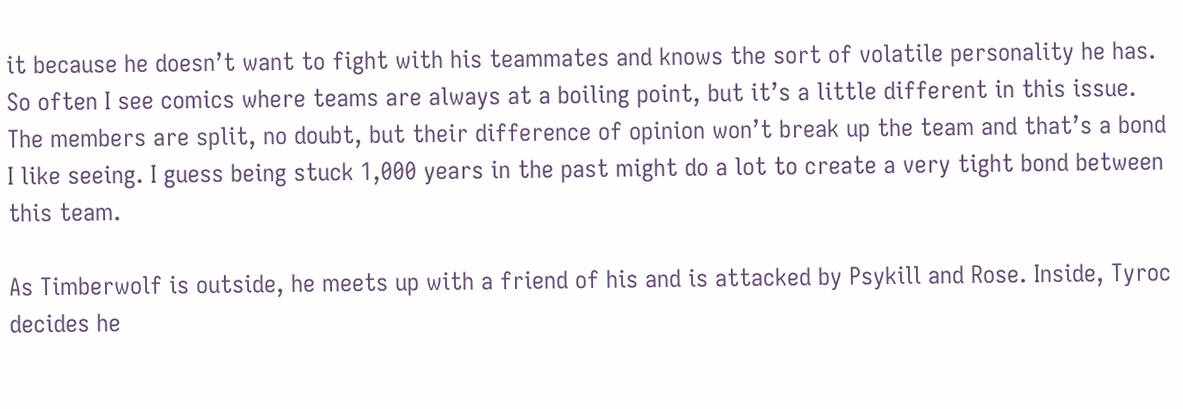it because he doesn’t want to fight with his teammates and knows the sort of volatile personality he has. So often I see comics where teams are always at a boiling point, but it’s a little different in this issue. The members are split, no doubt, but their difference of opinion won’t break up the team and that’s a bond I like seeing. I guess being stuck 1,000 years in the past might do a lot to create a very tight bond between this team.

As Timberwolf is outside, he meets up with a friend of his and is attacked by Psykill and Rose. Inside, Tyroc decides he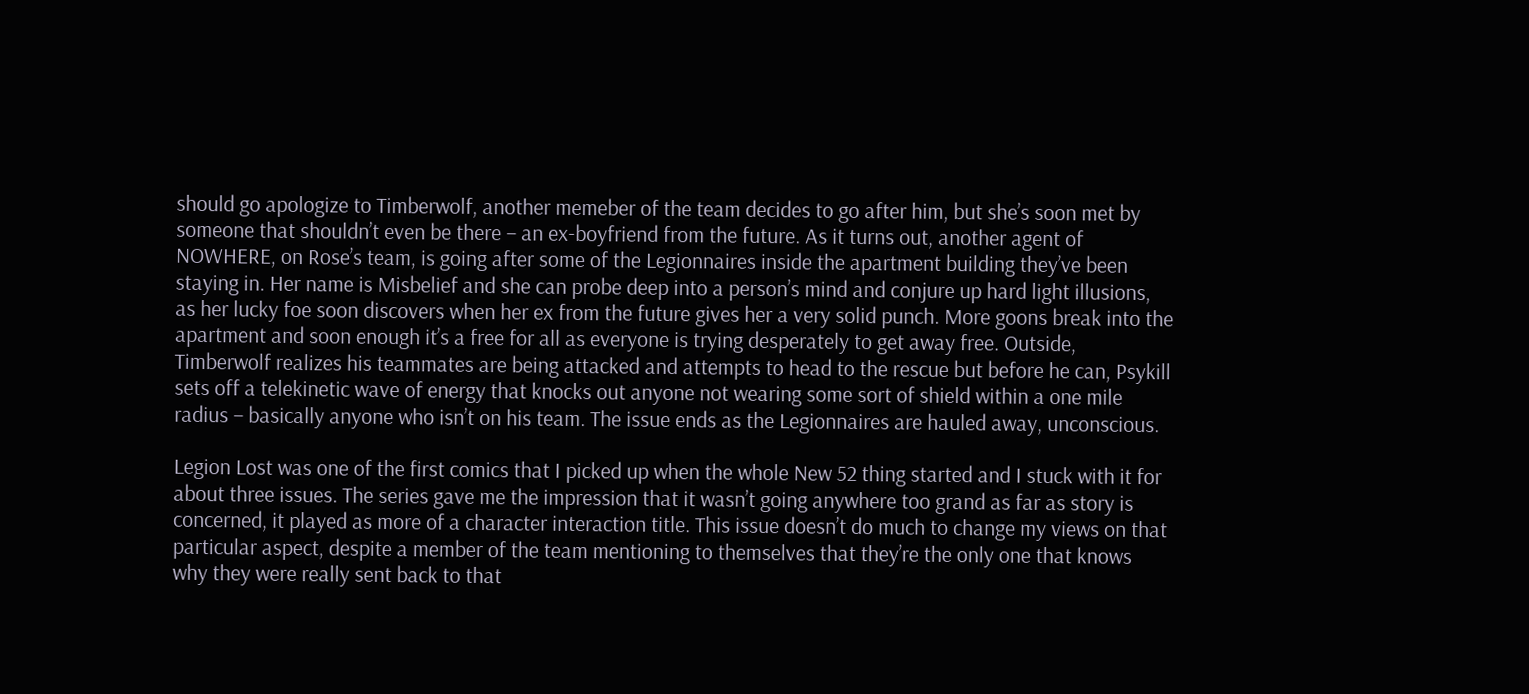should go apologize to Timberwolf, another memeber of the team decides to go after him, but she’s soon met by someone that shouldn’t even be there – an ex-boyfriend from the future. As it turns out, another agent of NOWHERE, on Rose’s team, is going after some of the Legionnaires inside the apartment building they’ve been staying in. Her name is Misbelief and she can probe deep into a person’s mind and conjure up hard light illusions, as her lucky foe soon discovers when her ex from the future gives her a very solid punch. More goons break into the apartment and soon enough it’s a free for all as everyone is trying desperately to get away free. Outside, Timberwolf realizes his teammates are being attacked and attempts to head to the rescue but before he can, Psykill sets off a telekinetic wave of energy that knocks out anyone not wearing some sort of shield within a one mile radius – basically anyone who isn’t on his team. The issue ends as the Legionnaires are hauled away, unconscious.

Legion Lost was one of the first comics that I picked up when the whole New 52 thing started and I stuck with it for about three issues. The series gave me the impression that it wasn’t going anywhere too grand as far as story is concerned, it played as more of a character interaction title. This issue doesn’t do much to change my views on that particular aspect, despite a member of the team mentioning to themselves that they’re the only one that knows why they were really sent back to that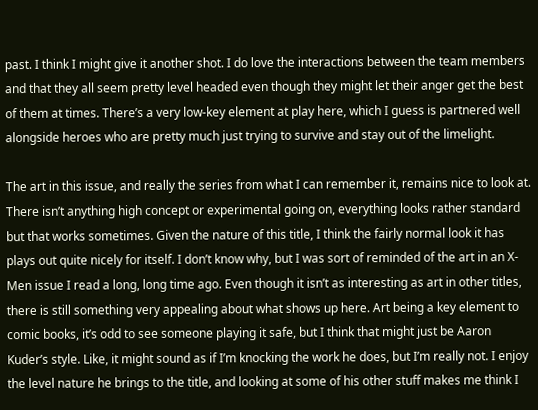past. I think I might give it another shot. I do love the interactions between the team members and that they all seem pretty level headed even though they might let their anger get the best of them at times. There’s a very low-key element at play here, which I guess is partnered well alongside heroes who are pretty much just trying to survive and stay out of the limelight.

The art in this issue, and really the series from what I can remember it, remains nice to look at. There isn’t anything high concept or experimental going on, everything looks rather standard but that works sometimes. Given the nature of this title, I think the fairly normal look it has plays out quite nicely for itself. I don’t know why, but I was sort of reminded of the art in an X-Men issue I read a long, long time ago. Even though it isn’t as interesting as art in other titles, there is still something very appealing about what shows up here. Art being a key element to comic books, it’s odd to see someone playing it safe, but I think that might just be Aaron Kuder’s style. Like, it might sound as if I’m knocking the work he does, but I’m really not. I enjoy the level nature he brings to the title, and looking at some of his other stuff makes me think I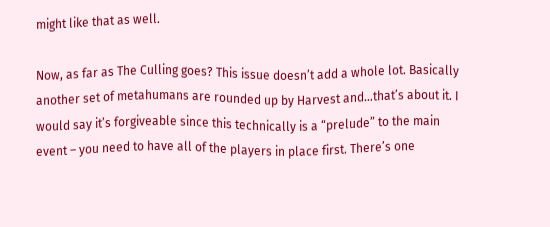might like that as well.

Now, as far as The Culling goes? This issue doesn’t add a whole lot. Basically another set of metahumans are rounded up by Harvest and…that’s about it. I would say it’s forgiveable since this technically is a “prelude” to the main event – you need to have all of the players in place first. There’s one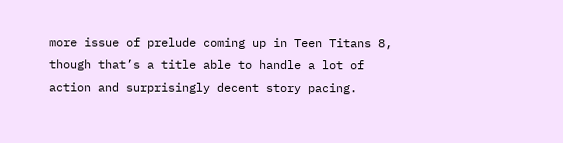more issue of prelude coming up in Teen Titans 8, though that’s a title able to handle a lot of action and surprisingly decent story pacing.